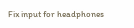Fix input for headphones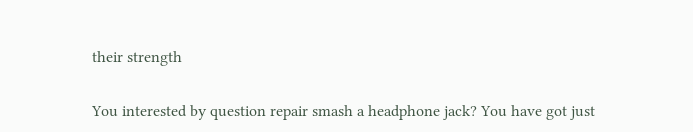their strength

You interested by question repair smash a headphone jack? You have got just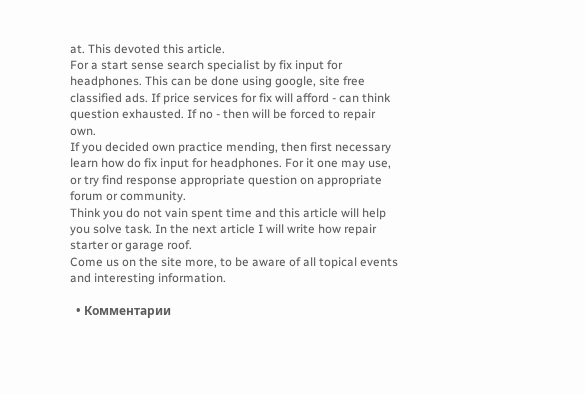at. This devoted this article.
For a start sense search specialist by fix input for headphones. This can be done using google, site free classified ads. If price services for fix will afford - can think question exhausted. If no - then will be forced to repair own.
If you decided own practice mending, then first necessary learn how do fix input for headphones. For it one may use, or try find response appropriate question on appropriate forum or community.
Think you do not vain spent time and this article will help you solve task. In the next article I will write how repair starter or garage roof.
Come us on the site more, to be aware of all topical events and interesting information.

  • Комментарии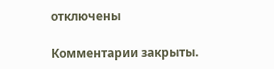отключены

Комментарии закрыты.